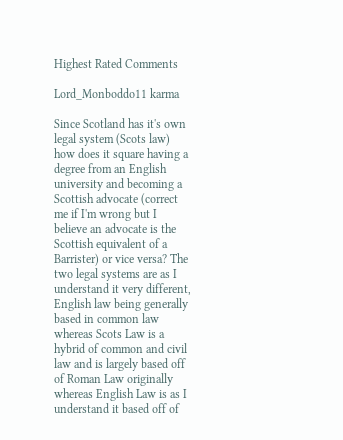Highest Rated Comments

Lord_Monboddo11 karma

Since Scotland has it's own legal system (Scots law) how does it square having a degree from an English university and becoming a Scottish advocate (correct me if I'm wrong but I believe an advocate is the Scottish equivalent of a Barrister) or vice versa? The two legal systems are as I understand it very different, English law being generally based in common law whereas Scots Law is a hybrid of common and civil law and is largely based off of Roman Law originally whereas English Law is as I understand it based off of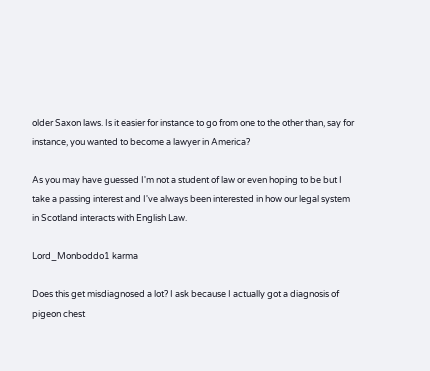older Saxon laws. Is it easier for instance to go from one to the other than, say for instance, you wanted to become a lawyer in America?

As you may have guessed I'm not a student of law or even hoping to be but I take a passing interest and I've always been interested in how our legal system in Scotland interacts with English Law.

Lord_Monboddo1 karma

Does this get misdiagnosed a lot? I ask because I actually got a diagnosis of pigeon chest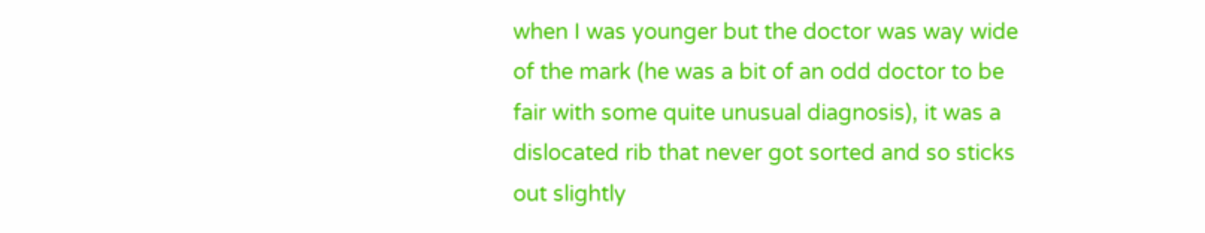when I was younger but the doctor was way wide of the mark (he was a bit of an odd doctor to be fair with some quite unusual diagnosis), it was a dislocated rib that never got sorted and so sticks out slightly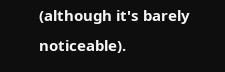(although it's barely noticeable).